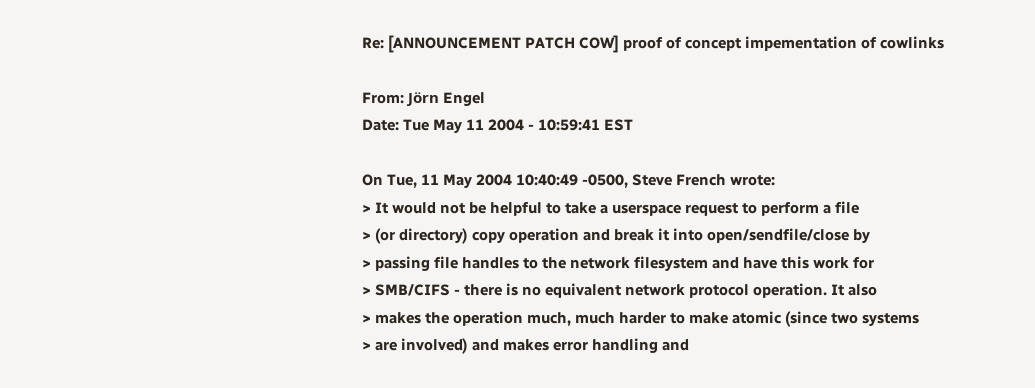Re: [ANNOUNCEMENT PATCH COW] proof of concept impementation of cowlinks

From: Jörn Engel
Date: Tue May 11 2004 - 10:59:41 EST

On Tue, 11 May 2004 10:40:49 -0500, Steve French wrote:
> It would not be helpful to take a userspace request to perform a file
> (or directory) copy operation and break it into open/sendfile/close by
> passing file handles to the network filesystem and have this work for
> SMB/CIFS - there is no equivalent network protocol operation. It also
> makes the operation much, much harder to make atomic (since two systems
> are involved) and makes error handling and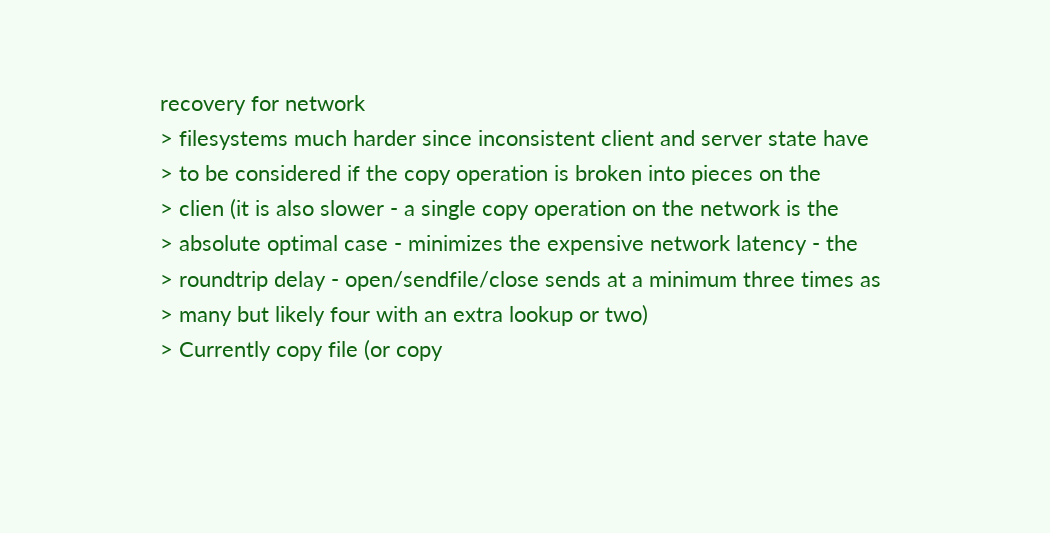recovery for network
> filesystems much harder since inconsistent client and server state have
> to be considered if the copy operation is broken into pieces on the
> clien (it is also slower - a single copy operation on the network is the
> absolute optimal case - minimizes the expensive network latency - the
> roundtrip delay - open/sendfile/close sends at a minimum three times as
> many but likely four with an extra lookup or two)
> Currently copy file (or copy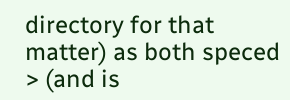directory for that matter) as both speced
> (and is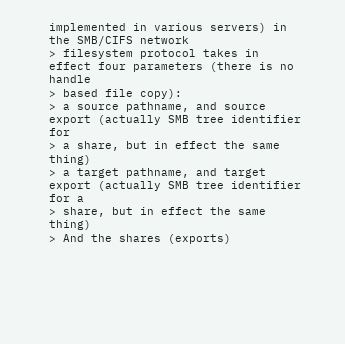implemented in various servers) in the SMB/CIFS network
> filesystem protocol takes in effect four parameters (there is no handle
> based file copy):
> a source pathname, and source export (actually SMB tree identifier for
> a share, but in effect the same thing)
> a target pathname, and target export (actually SMB tree identifier for a
> share, but in effect the same thing)
> And the shares (exports)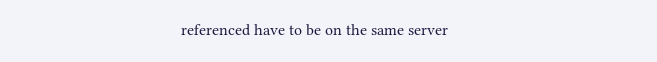referenced have to be on the same server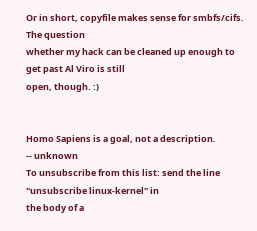Or in short, copyfile makes sense for smbfs/cifs. The question
whether my hack can be cleaned up enough to get past Al Viro is still
open, though. :)


Homo Sapiens is a goal, not a description.
-- unknown
To unsubscribe from this list: send the line "unsubscribe linux-kernel" in
the body of a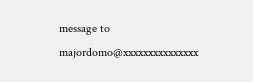message to majordomo@xxxxxxxxxxxxxxx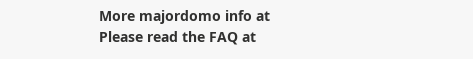More majordomo info at
Please read the FAQ at